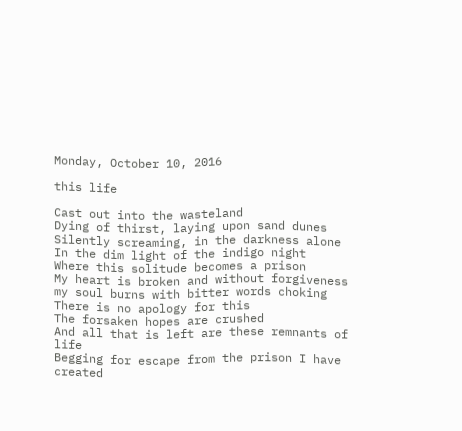Monday, October 10, 2016

this life

Cast out into the wasteland
Dying of thirst, laying upon sand dunes
Silently screaming, in the darkness alone
In the dim light of the indigo night
Where this solitude becomes a prison
My heart is broken and without forgiveness
my soul burns with bitter words choking
There is no apology for this
The forsaken hopes are crushed
And all that is left are these remnants of life
Begging for escape from the prison I have created